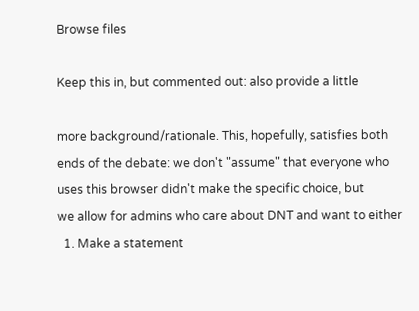Browse files

Keep this in, but commented out: also provide a little

more background/rationale. This, hopefully, satisfies both
ends of the debate: we don't "assume" that everyone who
uses this browser didn't make the specific choice, but
we allow for admins who care about DNT and want to either
  1. Make a statement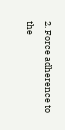2. Force adherence to the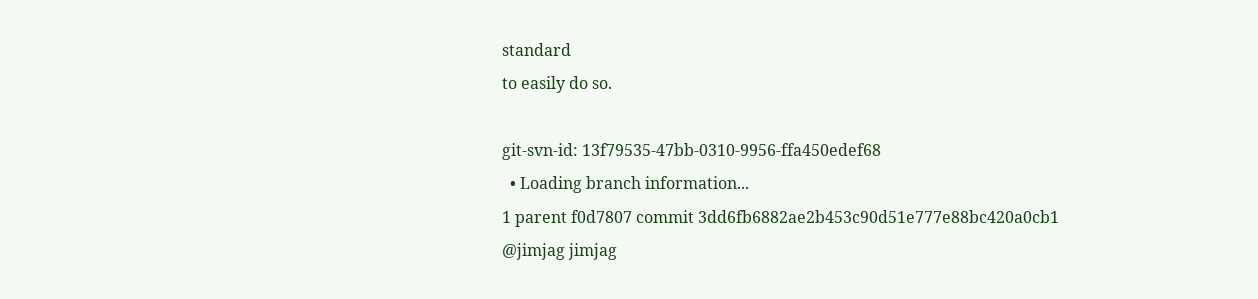standard
to easily do so.

git-svn-id: 13f79535-47bb-0310-9956-ffa450edef68
  • Loading branch information...
1 parent f0d7807 commit 3dd6fb6882ae2b453c90d51e777e88bc420a0cb1 @jimjag jimjag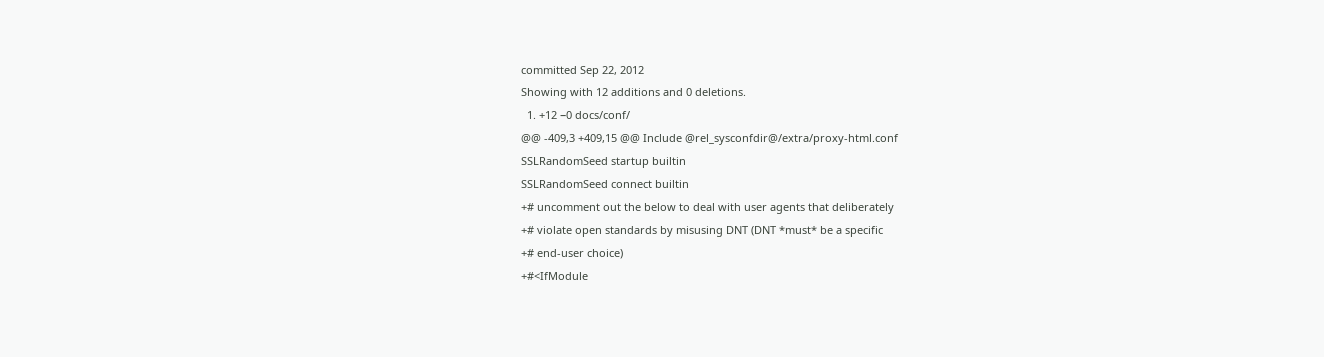committed Sep 22, 2012
Showing with 12 additions and 0 deletions.
  1. +12 −0 docs/conf/
@@ -409,3 +409,15 @@ Include @rel_sysconfdir@/extra/proxy-html.conf
SSLRandomSeed startup builtin
SSLRandomSeed connect builtin
+# uncomment out the below to deal with user agents that deliberately
+# violate open standards by misusing DNT (DNT *must* be a specific
+# end-user choice)
+#<IfModule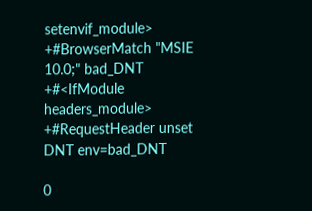setenvif_module>
+#BrowserMatch "MSIE 10.0;" bad_DNT
+#<IfModule headers_module>
+#RequestHeader unset DNT env=bad_DNT

0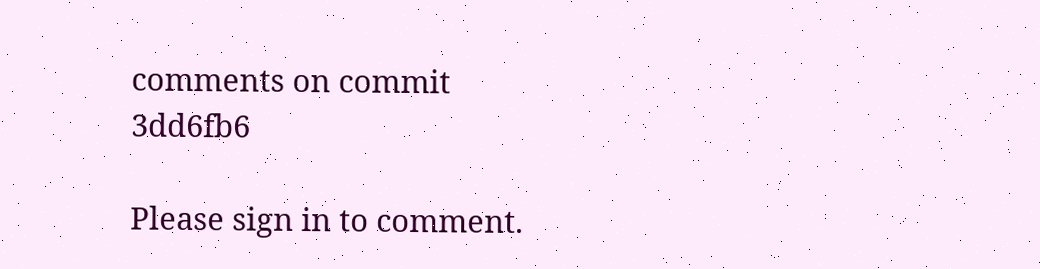comments on commit 3dd6fb6

Please sign in to comment.